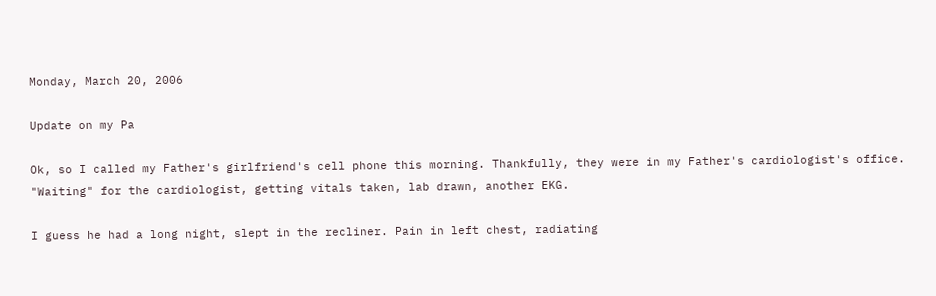Monday, March 20, 2006

Update on my Pa

Ok, so I called my Father's girlfriend's cell phone this morning. Thankfully, they were in my Father's cardiologist's office. "Waiting" for the cardiologist, getting vitals taken, lab drawn, another EKG.

I guess he had a long night, slept in the recliner. Pain in left chest, radiating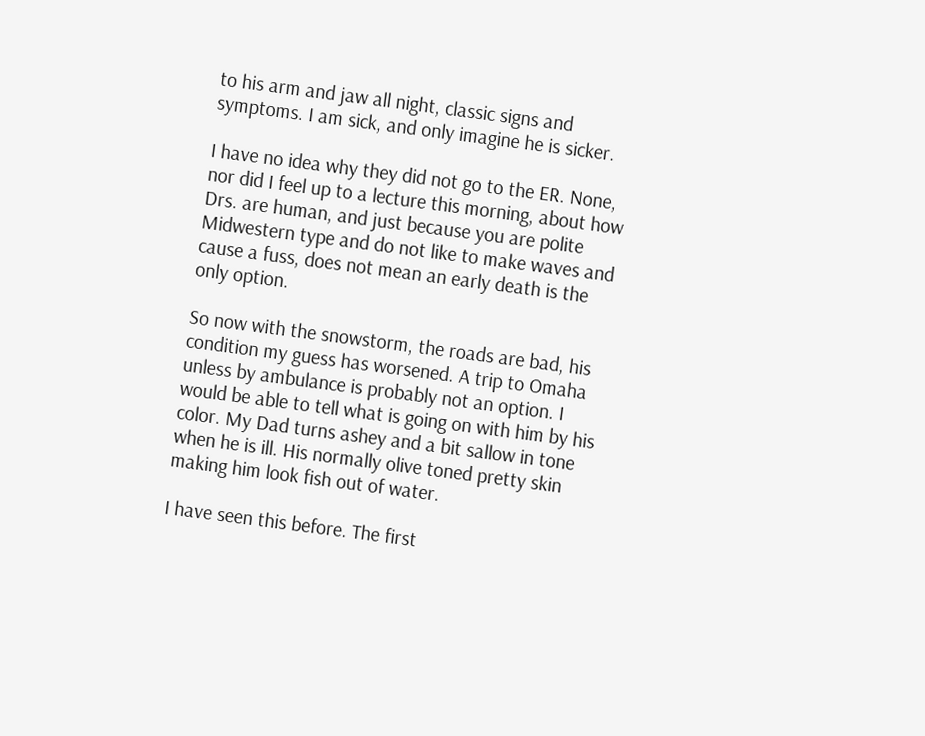to his arm and jaw all night, classic signs and symptoms. I am sick, and only imagine he is sicker.

I have no idea why they did not go to the ER. None, nor did I feel up to a lecture this morning, about how Drs. are human, and just because you are polite Midwestern type and do not like to make waves and cause a fuss, does not mean an early death is the only option.

So now with the snowstorm, the roads are bad, his condition my guess has worsened. A trip to Omaha unless by ambulance is probably not an option. I would be able to tell what is going on with him by his color. My Dad turns ashey and a bit sallow in tone when he is ill. His normally olive toned pretty skin making him look fish out of water.

I have seen this before. The first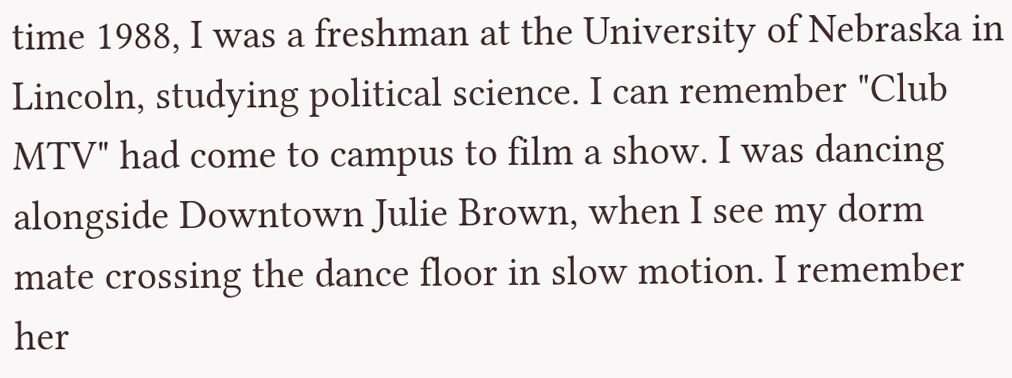time 1988, I was a freshman at the University of Nebraska in Lincoln, studying political science. I can remember "Club MTV" had come to campus to film a show. I was dancing alongside Downtown Julie Brown, when I see my dorm mate crossing the dance floor in slow motion. I remember her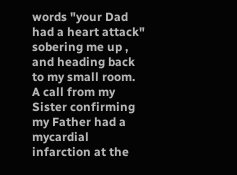words "your Dad had a heart attack" sobering me up , and heading back to my small room. A call from my Sister confirming my Father had a mycardial infarction at the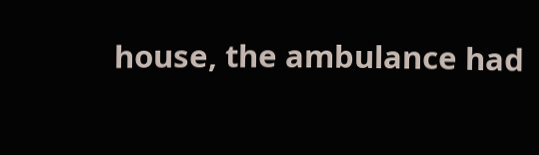house, the ambulance had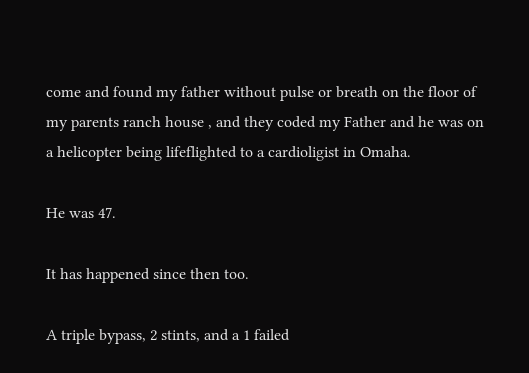come and found my father without pulse or breath on the floor of my parents ranch house , and they coded my Father and he was on a helicopter being lifeflighted to a cardioligist in Omaha.

He was 47.

It has happened since then too.

A triple bypass, 2 stints, and a 1 failed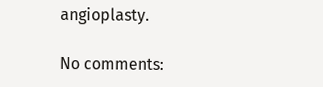angioplasty.

No comments: